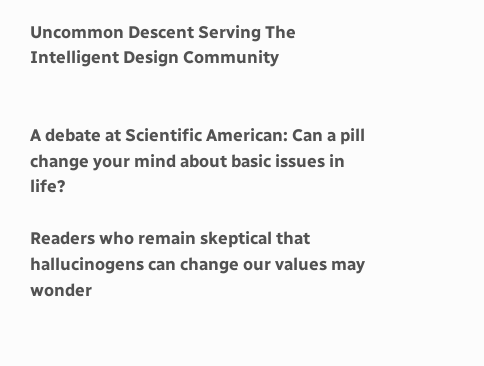Uncommon Descent Serving The Intelligent Design Community


A debate at Scientific American: Can a pill change your mind about basic issues in life?

Readers who remain skeptical that hallucinogens can change our values may wonder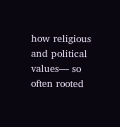how religious and political values— so often rooted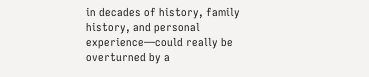in decades of history, family history, and personal experience—could really be overturned by a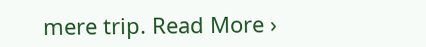mere trip. Read More ›